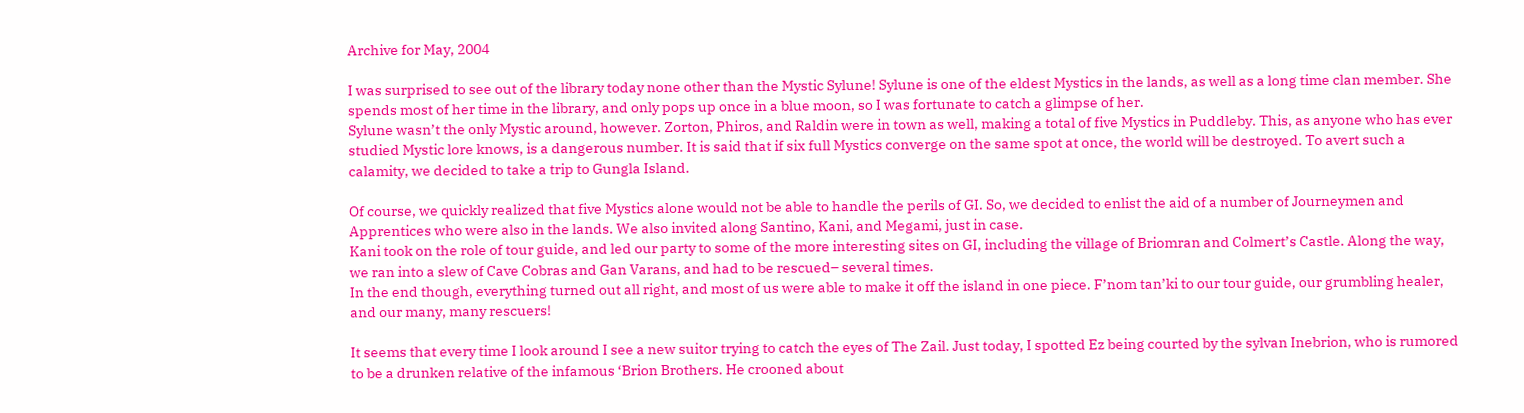Archive for May, 2004

I was surprised to see out of the library today none other than the Mystic Sylune! Sylune is one of the eldest Mystics in the lands, as well as a long time clan member. She spends most of her time in the library, and only pops up once in a blue moon, so I was fortunate to catch a glimpse of her.
Sylune wasn’t the only Mystic around, however. Zorton, Phiros, and Raldin were in town as well, making a total of five Mystics in Puddleby. This, as anyone who has ever studied Mystic lore knows, is a dangerous number. It is said that if six full Mystics converge on the same spot at once, the world will be destroyed. To avert such a calamity, we decided to take a trip to Gungla Island.

Of course, we quickly realized that five Mystics alone would not be able to handle the perils of GI. So, we decided to enlist the aid of a number of Journeymen and Apprentices who were also in the lands. We also invited along Santino, Kani, and Megami, just in case.
Kani took on the role of tour guide, and led our party to some of the more interesting sites on GI, including the village of Briomran and Colmert’s Castle. Along the way, we ran into a slew of Cave Cobras and Gan Varans, and had to be rescued– several times.
In the end though, everything turned out all right, and most of us were able to make it off the island in one piece. F’nom tan’ki to our tour guide, our grumbling healer, and our many, many rescuers!

It seems that every time I look around I see a new suitor trying to catch the eyes of The Zail. Just today, I spotted Ez being courted by the sylvan Inebrion, who is rumored to be a drunken relative of the infamous ‘Brion Brothers. He crooned about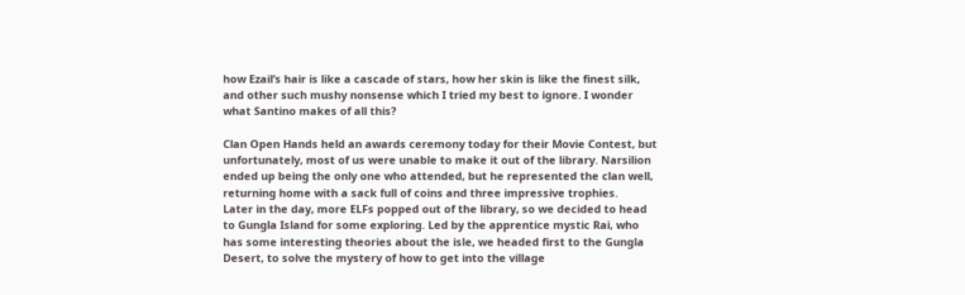how Ezail’s hair is like a cascade of stars, how her skin is like the finest silk, and other such mushy nonsense which I tried my best to ignore. I wonder what Santino makes of all this?

Clan Open Hands held an awards ceremony today for their Movie Contest, but unfortunately, most of us were unable to make it out of the library. Narsilion ended up being the only one who attended, but he represented the clan well, returning home with a sack full of coins and three impressive trophies.
Later in the day, more ELFs popped out of the library, so we decided to head to Gungla Island for some exploring. Led by the apprentice mystic Rai, who has some interesting theories about the isle, we headed first to the Gungla Desert, to solve the mystery of how to get into the village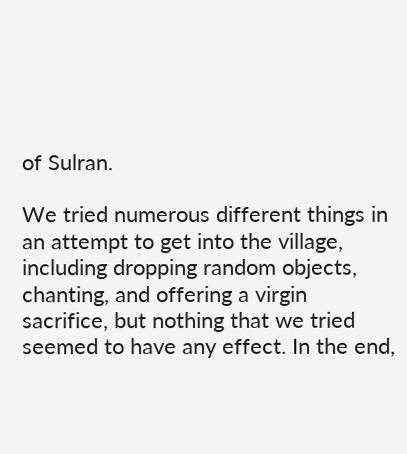of Sulran.

We tried numerous different things in an attempt to get into the village, including dropping random objects, chanting, and offering a virgin sacrifice, but nothing that we tried seemed to have any effect. In the end,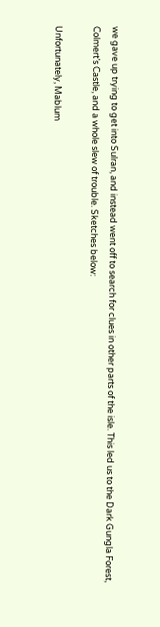we gave up trying to get into Sulran, and instead went off to search for clues in other parts of the isle. This led us to the Dark Gungla Forest, Colmert’s Castle, and a whole slew of trouble. Sketches below:

Unfortunately, Mablum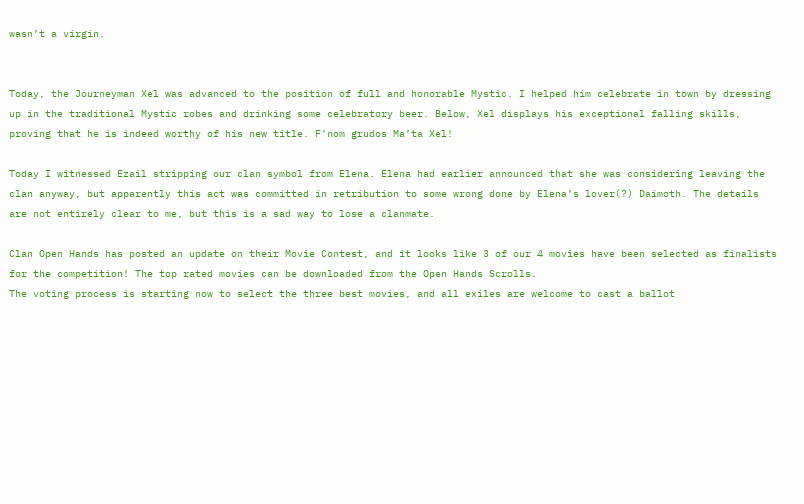wasn’t a virgin.


Today, the Journeyman Xel was advanced to the position of full and honorable Mystic. I helped him celebrate in town by dressing up in the traditional Mystic robes and drinking some celebratory beer. Below, Xel displays his exceptional falling skills, proving that he is indeed worthy of his new title. F’nom grudos Ma’ta Xel!

Today I witnessed Ezail stripping our clan symbol from Elena. Elena had earlier announced that she was considering leaving the clan anyway, but apparently this act was committed in retribution to some wrong done by Elena’s lover(?) Daimoth. The details are not entirely clear to me, but this is a sad way to lose a clanmate.

Clan Open Hands has posted an update on their Movie Contest, and it looks like 3 of our 4 movies have been selected as finalists for the competition! The top rated movies can be downloaded from the Open Hands Scrolls.
The voting process is starting now to select the three best movies, and all exiles are welcome to cast a ballot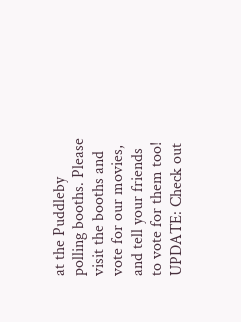at the Puddleby polling booths. Please visit the booths and vote for our movies, and tell your friends to vote for them too!
UPDATE: Check out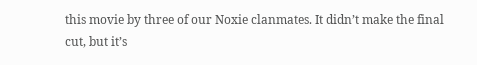this movie by three of our Noxie clanmates. It didn’t make the final cut, but it’s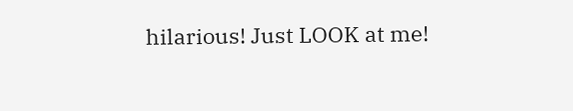hilarious! Just LOOK at me!